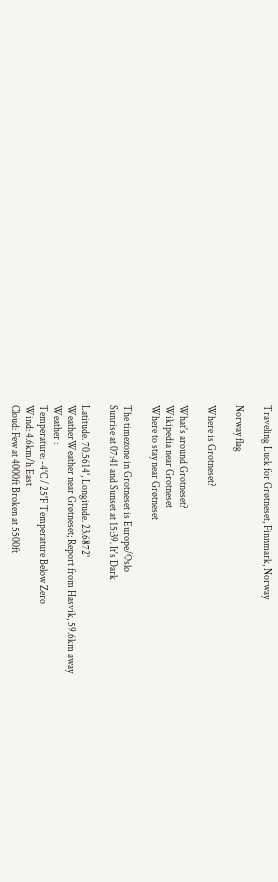Traveling Luck for Grøtneset, Finnmark, Norway

Norway flag

Where is Grotneset?

What's around Grotneset?
Wikipedia near Grotneset
Where to stay near Grøtneset

The timezone in Grotneset is Europe/Oslo
Sunrise at 07:41 and Sunset at 15:39. It's Dark

Latitude. 70.5614°, Longitude. 23.6872°
WeatherWeather near Grøtneset; Report from Hasvik, 59.6km away
Weather :
Temperature: -4°C / 25°F Temperature Below Zero
Wind: 4.6km/h East
Cloud: Few at 4000ft Broken at 5500ft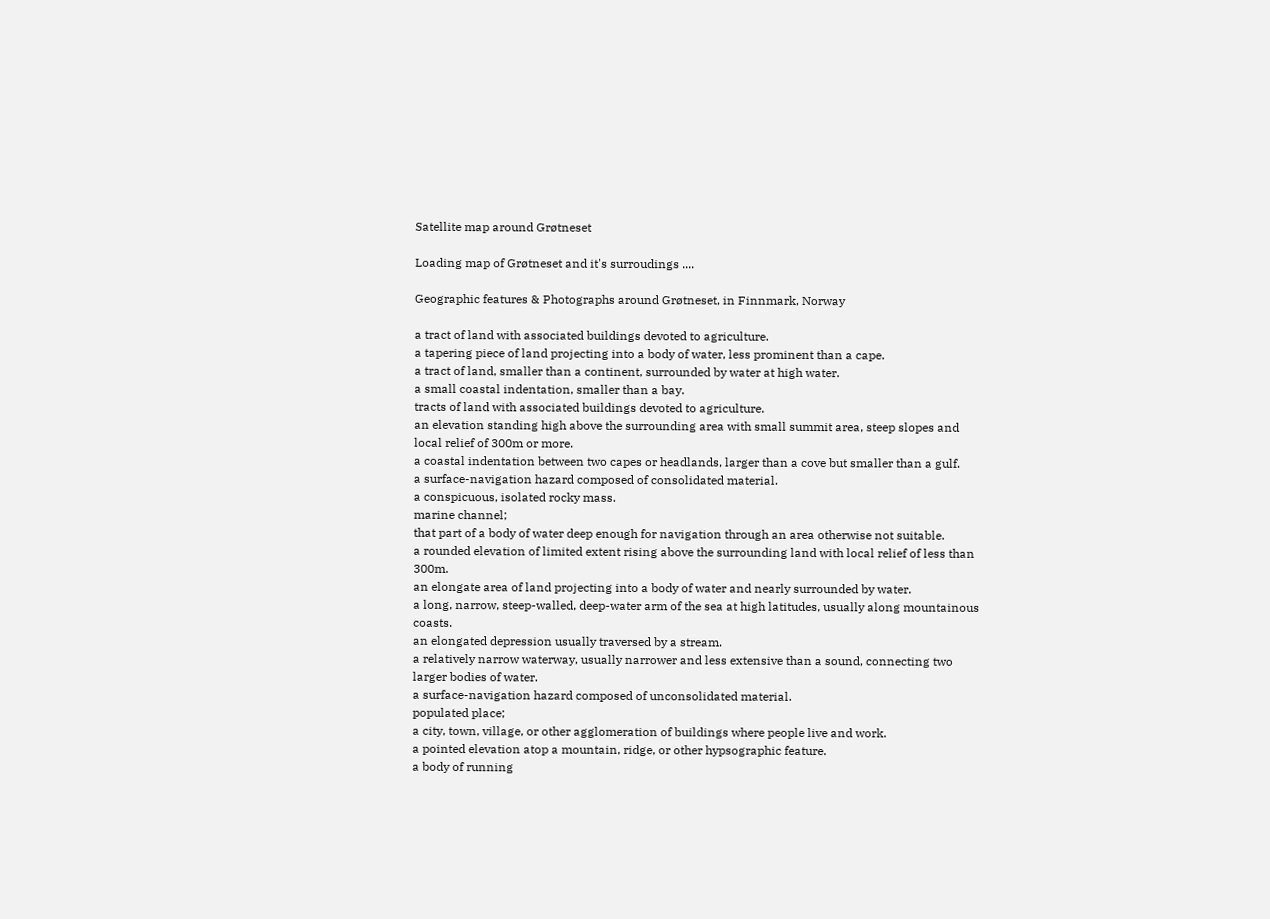Satellite map around Grøtneset

Loading map of Grøtneset and it's surroudings ....

Geographic features & Photographs around Grøtneset, in Finnmark, Norway

a tract of land with associated buildings devoted to agriculture.
a tapering piece of land projecting into a body of water, less prominent than a cape.
a tract of land, smaller than a continent, surrounded by water at high water.
a small coastal indentation, smaller than a bay.
tracts of land with associated buildings devoted to agriculture.
an elevation standing high above the surrounding area with small summit area, steep slopes and local relief of 300m or more.
a coastal indentation between two capes or headlands, larger than a cove but smaller than a gulf.
a surface-navigation hazard composed of consolidated material.
a conspicuous, isolated rocky mass.
marine channel;
that part of a body of water deep enough for navigation through an area otherwise not suitable.
a rounded elevation of limited extent rising above the surrounding land with local relief of less than 300m.
an elongate area of land projecting into a body of water and nearly surrounded by water.
a long, narrow, steep-walled, deep-water arm of the sea at high latitudes, usually along mountainous coasts.
an elongated depression usually traversed by a stream.
a relatively narrow waterway, usually narrower and less extensive than a sound, connecting two larger bodies of water.
a surface-navigation hazard composed of unconsolidated material.
populated place;
a city, town, village, or other agglomeration of buildings where people live and work.
a pointed elevation atop a mountain, ridge, or other hypsographic feature.
a body of running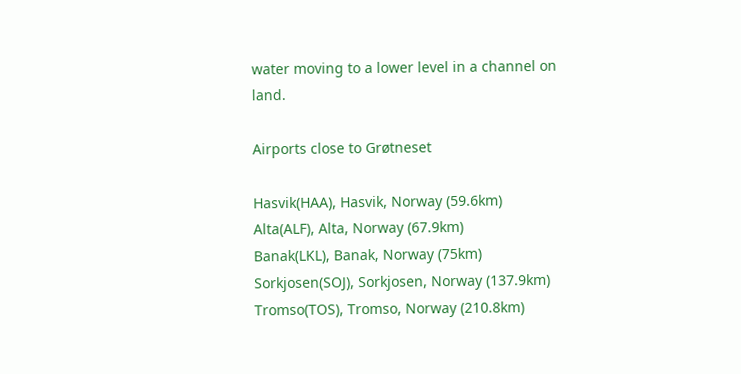water moving to a lower level in a channel on land.

Airports close to Grøtneset

Hasvik(HAA), Hasvik, Norway (59.6km)
Alta(ALF), Alta, Norway (67.9km)
Banak(LKL), Banak, Norway (75km)
Sorkjosen(SOJ), Sorkjosen, Norway (137.9km)
Tromso(TOS), Tromso, Norway (210.8km)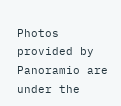Photos provided by Panoramio are under the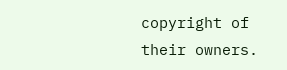copyright of their owners.